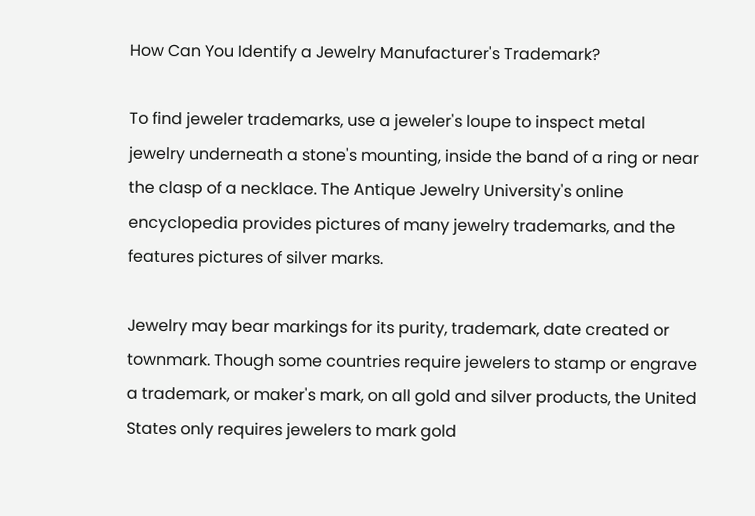How Can You Identify a Jewelry Manufacturer's Trademark?

To find jeweler trademarks, use a jeweler's loupe to inspect metal jewelry underneath a stone's mounting, inside the band of a ring or near the clasp of a necklace. The Antique Jewelry University's online encyclopedia provides pictures of many jewelry trademarks, and the features pictures of silver marks.

Jewelry may bear markings for its purity, trademark, date created or townmark. Though some countries require jewelers to stamp or engrave a trademark, or maker's mark, on all gold and silver products, the United States only requires jewelers to mark gold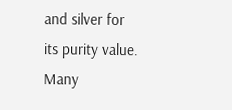and silver for its purity value. Many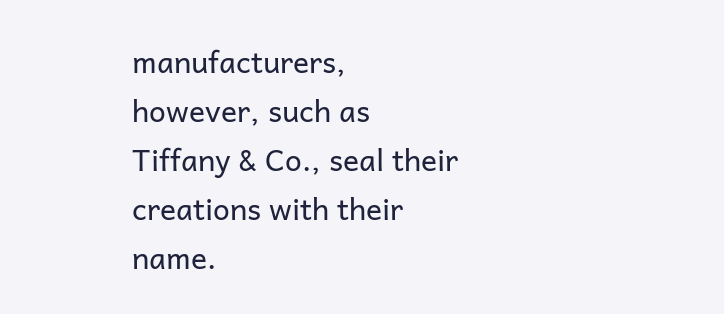manufacturers, however, such as Tiffany & Co., seal their creations with their name.